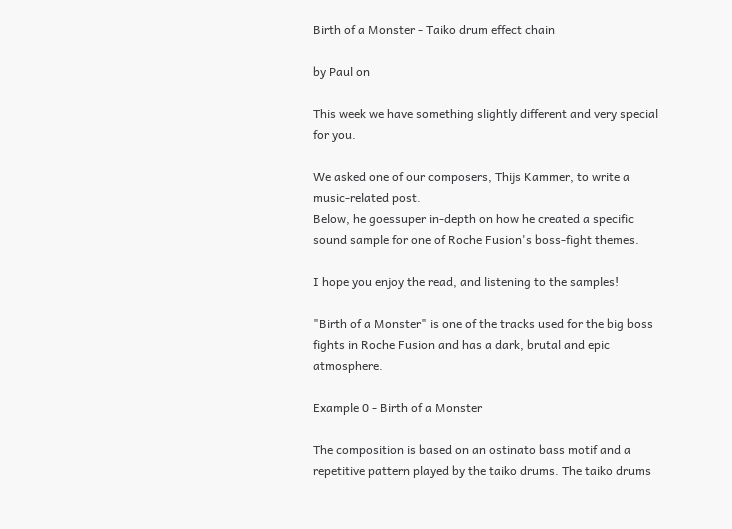Birth of a Monster - Taiko drum effect chain

by Paul on

This week we have something slightly different and very special for you.

We asked one of our composers, Thijs Kammer, to write a music-related post.
Below, he goessuper in-depth on how he created a specific sound sample for one of Roche Fusion's boss-fight themes.

I hope you enjoy the read, and listening to the samples!

"Birth of a Monster" is one of the tracks used for the big boss fights in Roche Fusion and has a dark, brutal and epic atmosphere.

Example 0 - Birth of a Monster

The composition is based on an ostinato bass motif and a repetitive pattern played by the taiko drums. The taiko drums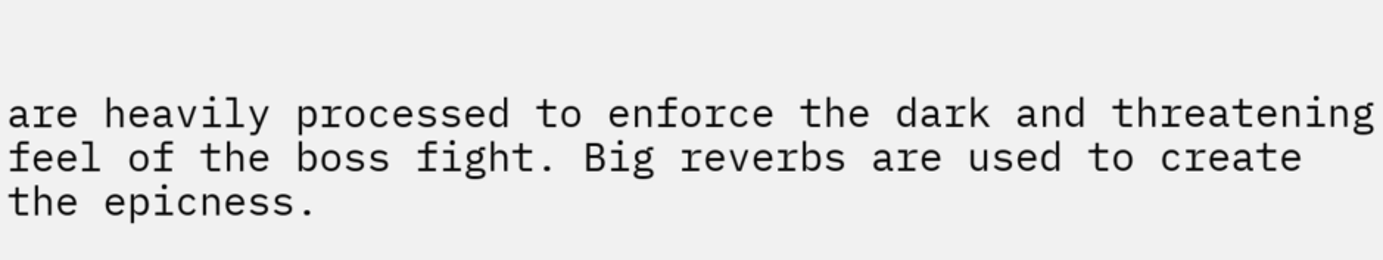are heavily processed to enforce the dark and threatening feel of the boss fight. Big reverbs are used to create the epicness.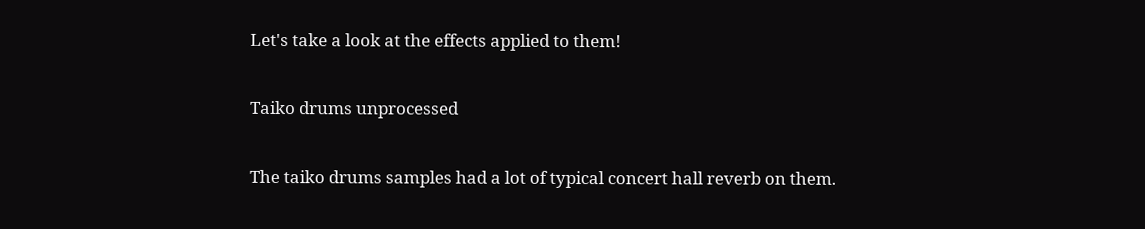Let's take a look at the effects applied to them!

Taiko drums unprocessed

The taiko drums samples had a lot of typical concert hall reverb on them.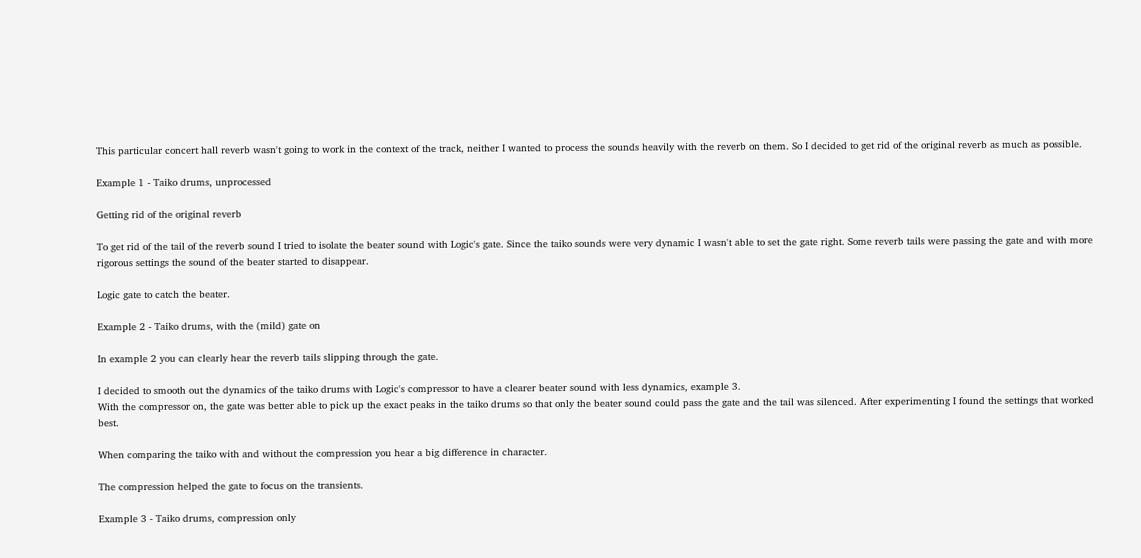This particular concert hall reverb wasn't going to work in the context of the track, neither I wanted to process the sounds heavily with the reverb on them. So I decided to get rid of the original reverb as much as possible.

Example 1 - Taiko drums, unprocessed

Getting rid of the original reverb

To get rid of the tail of the reverb sound I tried to isolate the beater sound with Logic's gate. Since the taiko sounds were very dynamic I wasn't able to set the gate right. Some reverb tails were passing the gate and with more rigorous settings the sound of the beater started to disappear.

Logic gate to catch the beater.

Example 2 - Taiko drums, with the (mild) gate on

In example 2 you can clearly hear the reverb tails slipping through the gate.

I decided to smooth out the dynamics of the taiko drums with Logic's compressor to have a clearer beater sound with less dynamics, example 3.
With the compressor on, the gate was better able to pick up the exact peaks in the taiko drums so that only the beater sound could pass the gate and the tail was silenced. After experimenting I found the settings that worked best.

When comparing the taiko with and without the compression you hear a big difference in character.

The compression helped the gate to focus on the transients.

Example 3 - Taiko drums, compression only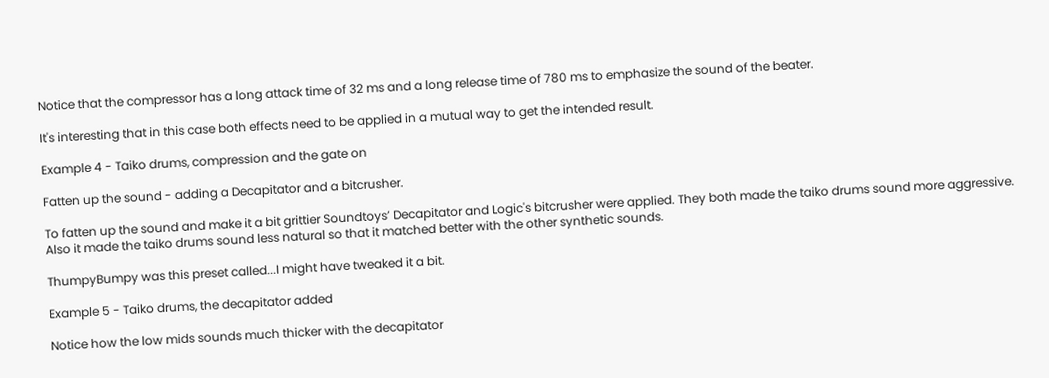Notice that the compressor has a long attack time of 32 ms and a long release time of 780 ms to emphasize the sound of the beater.

It's interesting that in this case both effects need to be applied in a mutual way to get the intended result.

Example 4 - Taiko drums, compression and the gate on

Fatten up the sound - adding a Decapitator and a bitcrusher.

To fatten up the sound and make it a bit grittier Soundtoys’ Decapitator and Logic's bitcrusher were applied. They both made the taiko drums sound more aggressive. Also it made the taiko drums sound less natural so that it matched better with the other synthetic sounds.

ThumpyBumpy was this preset called...I might have tweaked it a bit.

Example 5 - Taiko drums, the decapitator added

Notice how the low mids sounds much thicker with the decapitator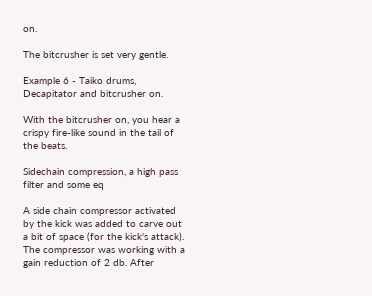on.

The bitcrusher is set very gentle.

Example 6 - Taiko drums, Decapitator and bitcrusher on.

With the bitcrusher on, you hear a crispy fire-like sound in the tail of the beats.

Sidechain compression, a high pass filter and some eq

A side chain compressor activated by the kick was added to carve out a bit of space (for the kick's attack). The compressor was working with a gain reduction of 2 db. After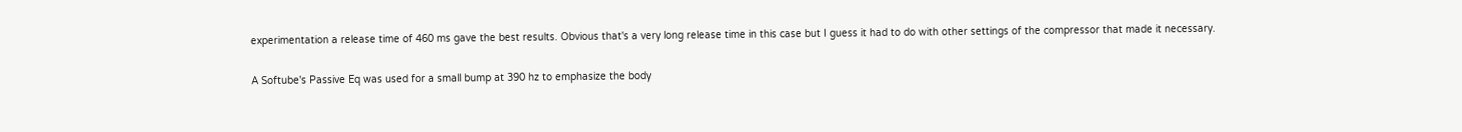experimentation a release time of 460 ms gave the best results. Obvious that's a very long release time in this case but I guess it had to do with other settings of the compressor that made it necessary.

A Softube's Passive Eq was used for a small bump at 390 hz to emphasize the body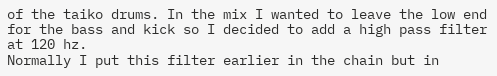of the taiko drums. In the mix I wanted to leave the low end for the bass and kick so I decided to add a high pass filter at 120 hz.
Normally I put this filter earlier in the chain but in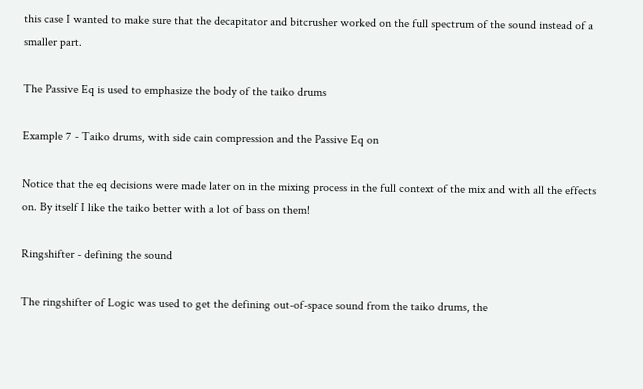this case I wanted to make sure that the decapitator and bitcrusher worked on the full spectrum of the sound instead of a smaller part.

The Passive Eq is used to emphasize the body of the taiko drums

Example 7 - Taiko drums, with side cain compression and the Passive Eq on

Notice that the eq decisions were made later on in the mixing process in the full context of the mix and with all the effects on. By itself I like the taiko better with a lot of bass on them!

Ringshifter - defining the sound

The ringshifter of Logic was used to get the defining out-of-space sound from the taiko drums, the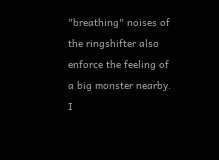"breathing" noises of the ringshifter also enforce the feeling of a big monster nearby. I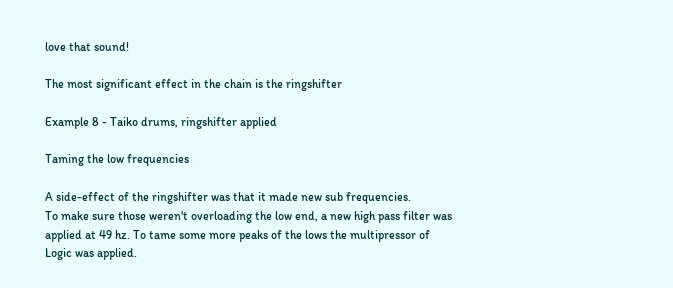love that sound!

The most significant effect in the chain is the ringshifter

Example 8 - Taiko drums, ringshifter applied

Taming the low frequencies

A side-effect of the ringshifter was that it made new sub frequencies.
To make sure those weren't overloading the low end, a new high pass filter was applied at 49 hz. To tame some more peaks of the lows the multipressor of Logic was applied.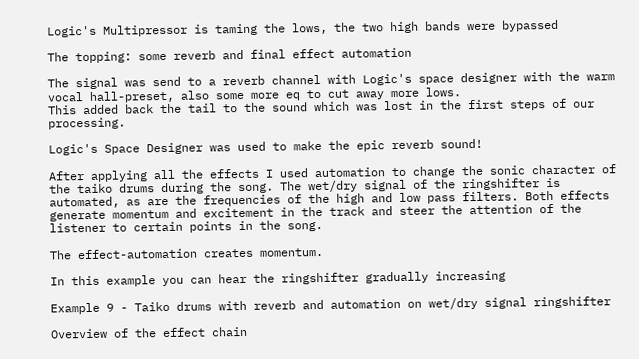Logic's Multipressor is taming the lows, the two high bands were bypassed

The topping: some reverb and final effect automation

The signal was send to a reverb channel with Logic's space designer with the warm vocal hall-preset, also some more eq to cut away more lows.
This added back the tail to the sound which was lost in the first steps of our processing.

Logic's Space Designer was used to make the epic reverb sound!

After applying all the effects I used automation to change the sonic character of the taiko drums during the song. The wet/dry signal of the ringshifter is automated, as are the frequencies of the high and low pass filters. Both effects generate momentum and excitement in the track and steer the attention of the listener to certain points in the song.

The effect-automation creates momentum.

In this example you can hear the ringshifter gradually increasing

Example 9 - Taiko drums with reverb and automation on wet/dry signal ringshifter

Overview of the effect chain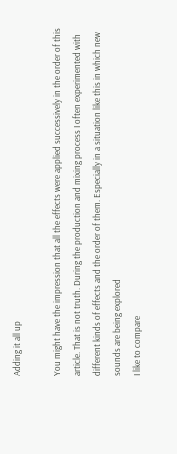Adding it all up

You might have the impression that all the effects were applied successively in the order of this article. That is not truth. During the production and mixing process I often experimented with different kinds of effects and the order of them. Especially in a situation like this in which new sounds are being explored
I like to compare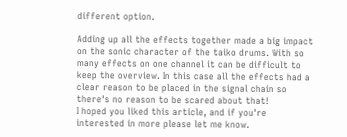different option.

Adding up all the effects together made a big impact on the sonic character of the taiko drums. With so many effects on one channel it can be difficult to keep the overview. In this case all the effects had a clear reason to be placed in the signal chain so there's no reason to be scared about that!
I hoped you liked this article, and if you're interested in more please let me know.